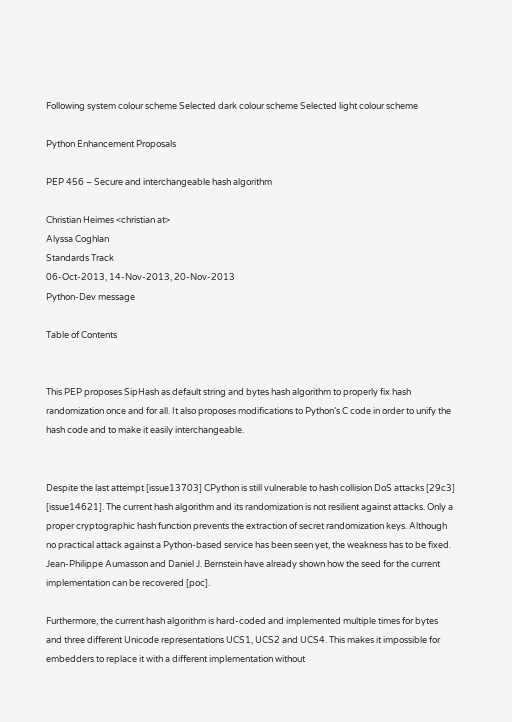Following system colour scheme Selected dark colour scheme Selected light colour scheme

Python Enhancement Proposals

PEP 456 – Secure and interchangeable hash algorithm

Christian Heimes <christian at>
Alyssa Coghlan
Standards Track
06-Oct-2013, 14-Nov-2013, 20-Nov-2013
Python-Dev message

Table of Contents


This PEP proposes SipHash as default string and bytes hash algorithm to properly fix hash randomization once and for all. It also proposes modifications to Python’s C code in order to unify the hash code and to make it easily interchangeable.


Despite the last attempt [issue13703] CPython is still vulnerable to hash collision DoS attacks [29c3] [issue14621]. The current hash algorithm and its randomization is not resilient against attacks. Only a proper cryptographic hash function prevents the extraction of secret randomization keys. Although no practical attack against a Python-based service has been seen yet, the weakness has to be fixed. Jean-Philippe Aumasson and Daniel J. Bernstein have already shown how the seed for the current implementation can be recovered [poc].

Furthermore, the current hash algorithm is hard-coded and implemented multiple times for bytes and three different Unicode representations UCS1, UCS2 and UCS4. This makes it impossible for embedders to replace it with a different implementation without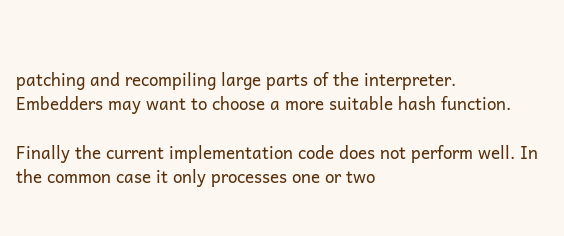patching and recompiling large parts of the interpreter. Embedders may want to choose a more suitable hash function.

Finally the current implementation code does not perform well. In the common case it only processes one or two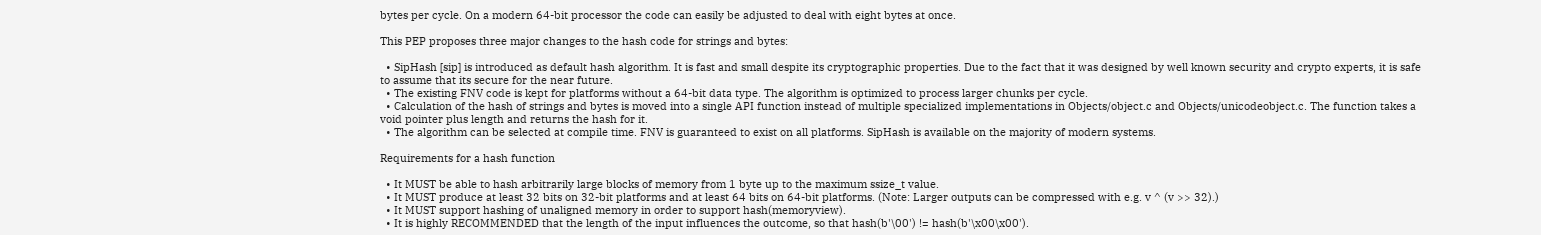bytes per cycle. On a modern 64-bit processor the code can easily be adjusted to deal with eight bytes at once.

This PEP proposes three major changes to the hash code for strings and bytes:

  • SipHash [sip] is introduced as default hash algorithm. It is fast and small despite its cryptographic properties. Due to the fact that it was designed by well known security and crypto experts, it is safe to assume that its secure for the near future.
  • The existing FNV code is kept for platforms without a 64-bit data type. The algorithm is optimized to process larger chunks per cycle.
  • Calculation of the hash of strings and bytes is moved into a single API function instead of multiple specialized implementations in Objects/object.c and Objects/unicodeobject.c. The function takes a void pointer plus length and returns the hash for it.
  • The algorithm can be selected at compile time. FNV is guaranteed to exist on all platforms. SipHash is available on the majority of modern systems.

Requirements for a hash function

  • It MUST be able to hash arbitrarily large blocks of memory from 1 byte up to the maximum ssize_t value.
  • It MUST produce at least 32 bits on 32-bit platforms and at least 64 bits on 64-bit platforms. (Note: Larger outputs can be compressed with e.g. v ^ (v >> 32).)
  • It MUST support hashing of unaligned memory in order to support hash(memoryview).
  • It is highly RECOMMENDED that the length of the input influences the outcome, so that hash(b'\00') != hash(b'\x00\x00').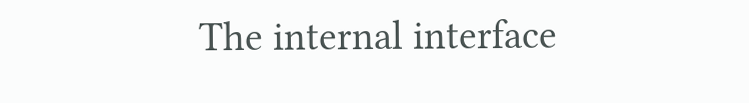The internal interface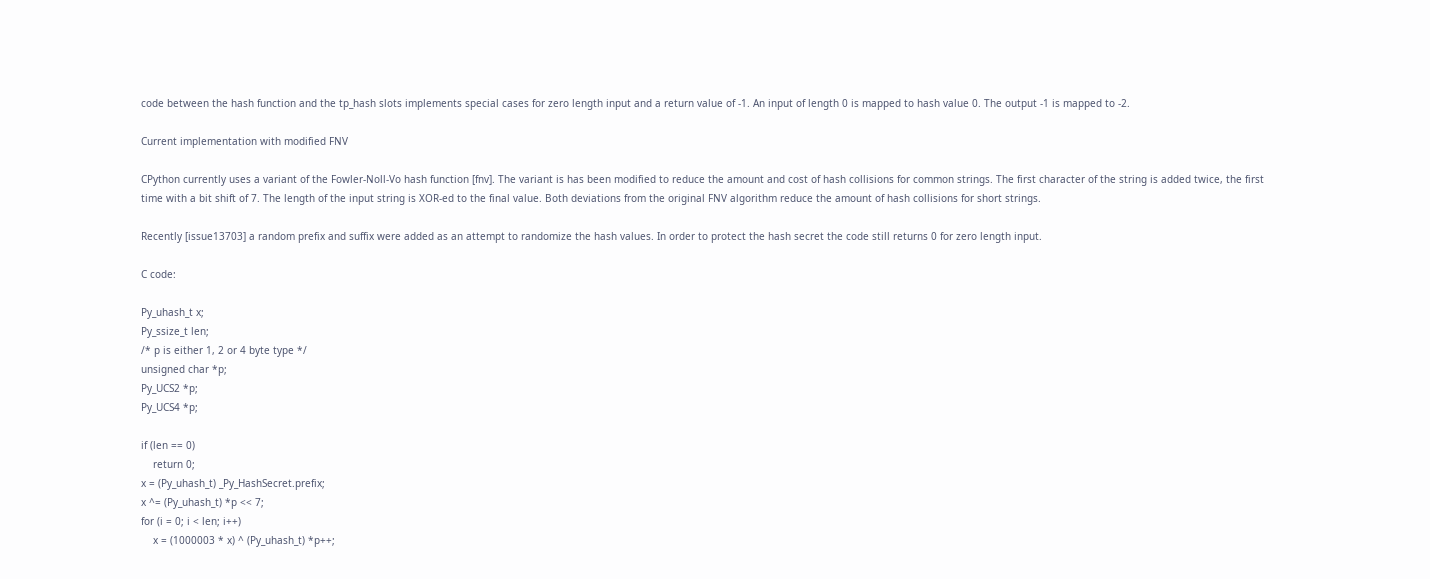code between the hash function and the tp_hash slots implements special cases for zero length input and a return value of -1. An input of length 0 is mapped to hash value 0. The output -1 is mapped to -2.

Current implementation with modified FNV

CPython currently uses a variant of the Fowler-Noll-Vo hash function [fnv]. The variant is has been modified to reduce the amount and cost of hash collisions for common strings. The first character of the string is added twice, the first time with a bit shift of 7. The length of the input string is XOR-ed to the final value. Both deviations from the original FNV algorithm reduce the amount of hash collisions for short strings.

Recently [issue13703] a random prefix and suffix were added as an attempt to randomize the hash values. In order to protect the hash secret the code still returns 0 for zero length input.

C code:

Py_uhash_t x;
Py_ssize_t len;
/* p is either 1, 2 or 4 byte type */
unsigned char *p;
Py_UCS2 *p;
Py_UCS4 *p;

if (len == 0)
    return 0;
x = (Py_uhash_t) _Py_HashSecret.prefix;
x ^= (Py_uhash_t) *p << 7;
for (i = 0; i < len; i++)
    x = (1000003 * x) ^ (Py_uhash_t) *p++;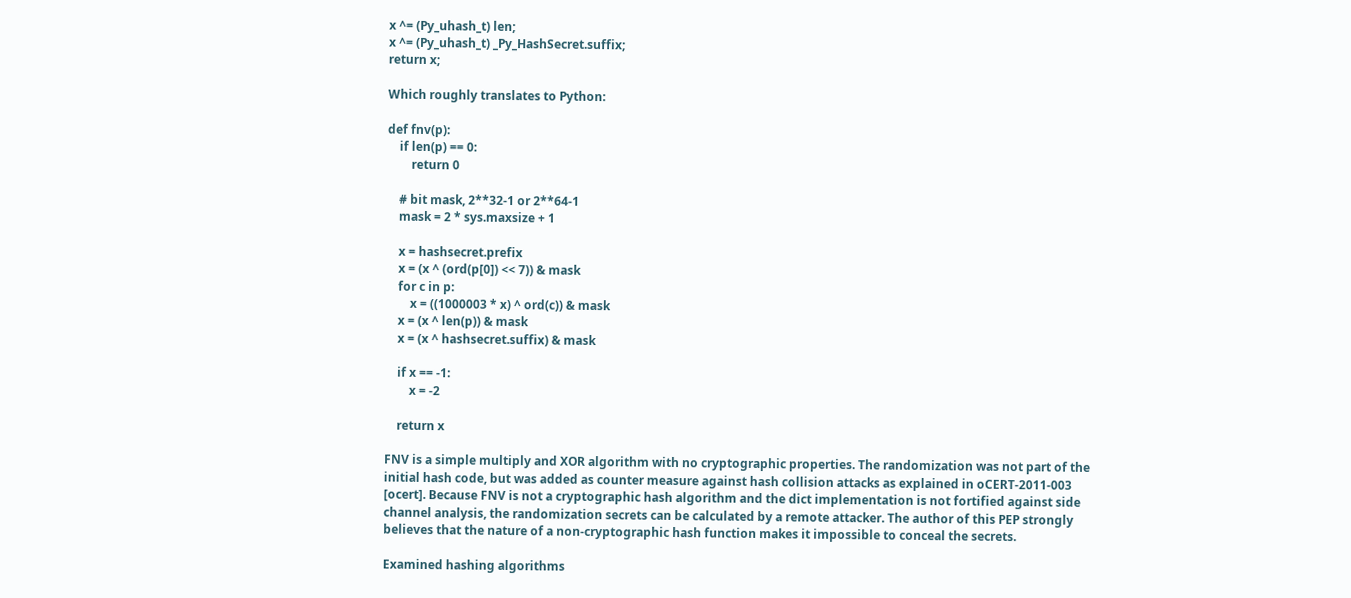x ^= (Py_uhash_t) len;
x ^= (Py_uhash_t) _Py_HashSecret.suffix;
return x;

Which roughly translates to Python:

def fnv(p):
    if len(p) == 0:
        return 0

    # bit mask, 2**32-1 or 2**64-1
    mask = 2 * sys.maxsize + 1

    x = hashsecret.prefix
    x = (x ^ (ord(p[0]) << 7)) & mask
    for c in p:
        x = ((1000003 * x) ^ ord(c)) & mask
    x = (x ^ len(p)) & mask
    x = (x ^ hashsecret.suffix) & mask

    if x == -1:
        x = -2

    return x

FNV is a simple multiply and XOR algorithm with no cryptographic properties. The randomization was not part of the initial hash code, but was added as counter measure against hash collision attacks as explained in oCERT-2011-003 [ocert]. Because FNV is not a cryptographic hash algorithm and the dict implementation is not fortified against side channel analysis, the randomization secrets can be calculated by a remote attacker. The author of this PEP strongly believes that the nature of a non-cryptographic hash function makes it impossible to conceal the secrets.

Examined hashing algorithms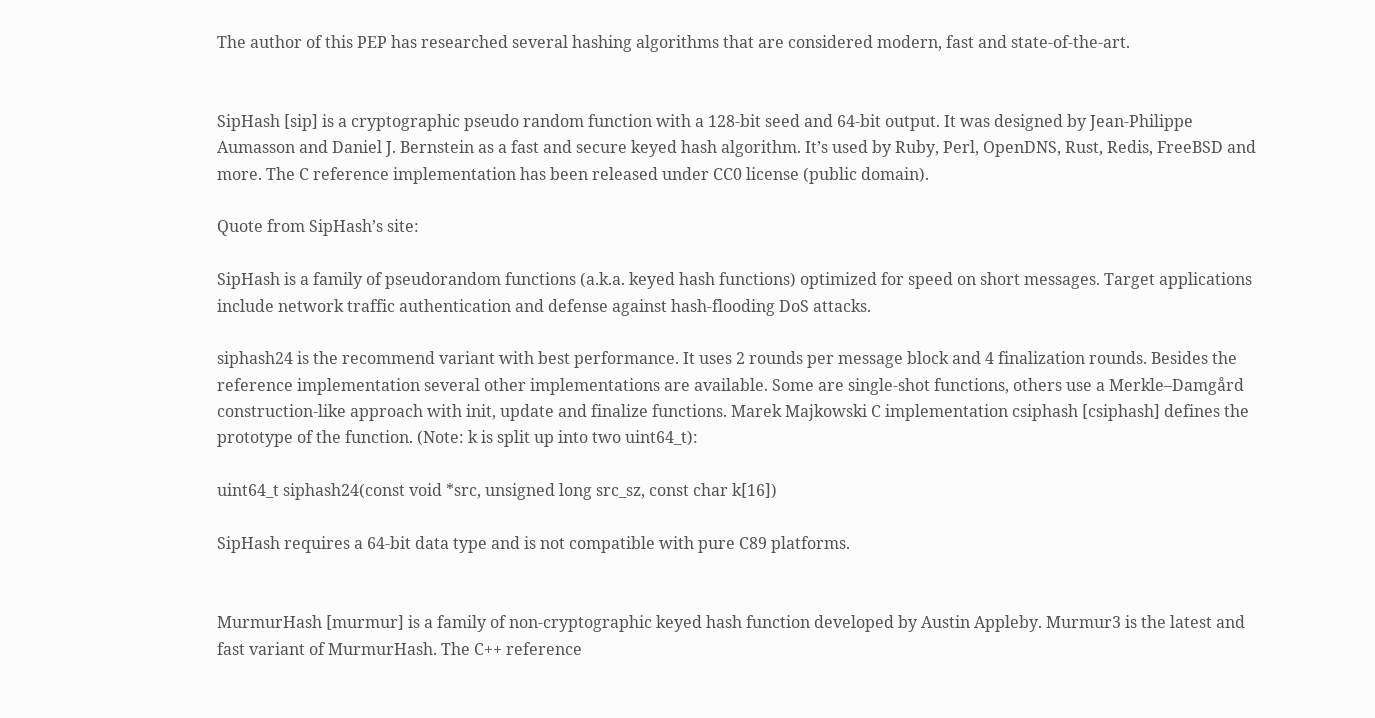The author of this PEP has researched several hashing algorithms that are considered modern, fast and state-of-the-art.


SipHash [sip] is a cryptographic pseudo random function with a 128-bit seed and 64-bit output. It was designed by Jean-Philippe Aumasson and Daniel J. Bernstein as a fast and secure keyed hash algorithm. It’s used by Ruby, Perl, OpenDNS, Rust, Redis, FreeBSD and more. The C reference implementation has been released under CC0 license (public domain).

Quote from SipHash’s site:

SipHash is a family of pseudorandom functions (a.k.a. keyed hash functions) optimized for speed on short messages. Target applications include network traffic authentication and defense against hash-flooding DoS attacks.

siphash24 is the recommend variant with best performance. It uses 2 rounds per message block and 4 finalization rounds. Besides the reference implementation several other implementations are available. Some are single-shot functions, others use a Merkle–Damgård construction-like approach with init, update and finalize functions. Marek Majkowski C implementation csiphash [csiphash] defines the prototype of the function. (Note: k is split up into two uint64_t):

uint64_t siphash24(const void *src, unsigned long src_sz, const char k[16])

SipHash requires a 64-bit data type and is not compatible with pure C89 platforms.


MurmurHash [murmur] is a family of non-cryptographic keyed hash function developed by Austin Appleby. Murmur3 is the latest and fast variant of MurmurHash. The C++ reference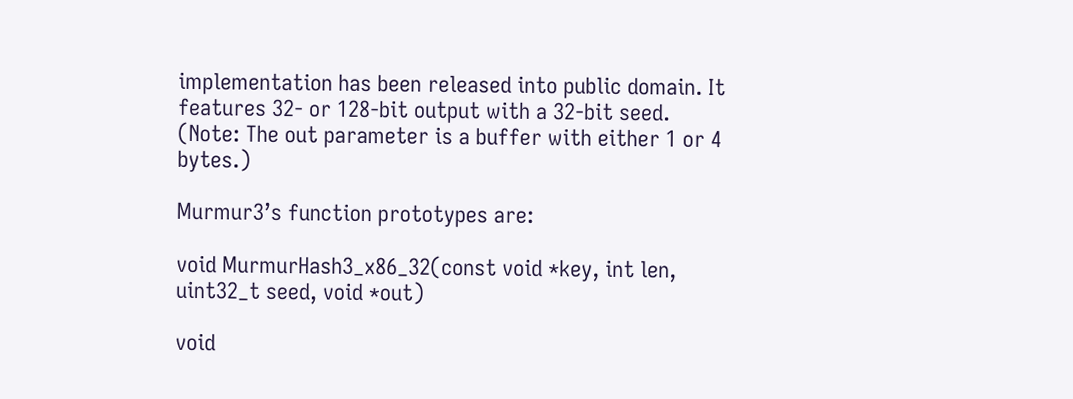implementation has been released into public domain. It features 32- or 128-bit output with a 32-bit seed. (Note: The out parameter is a buffer with either 1 or 4 bytes.)

Murmur3’s function prototypes are:

void MurmurHash3_x86_32(const void *key, int len, uint32_t seed, void *out)

void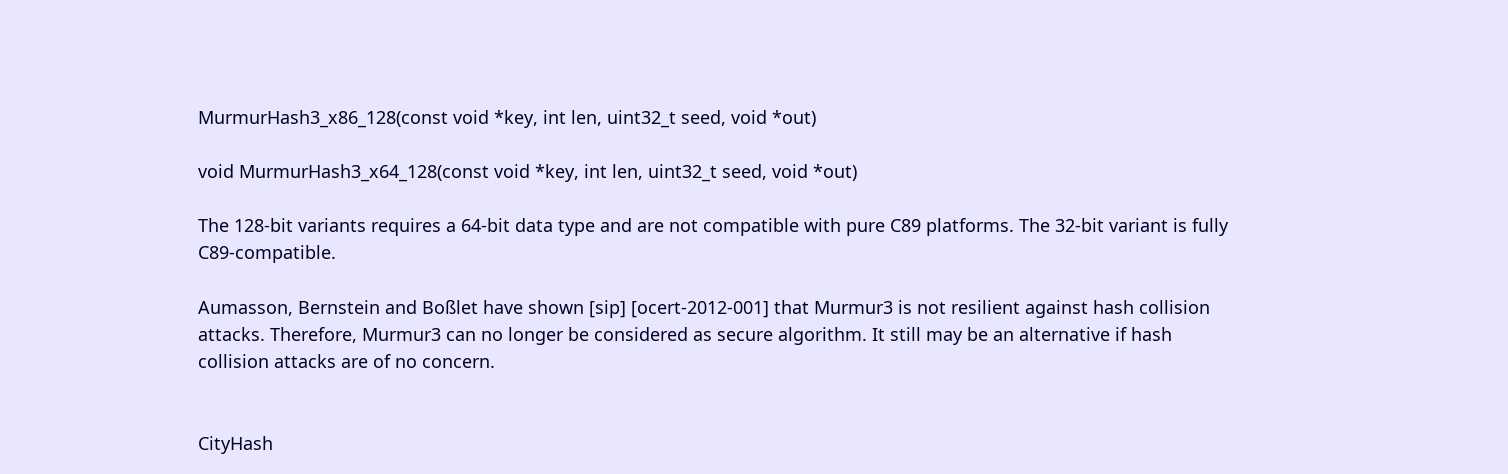MurmurHash3_x86_128(const void *key, int len, uint32_t seed, void *out)

void MurmurHash3_x64_128(const void *key, int len, uint32_t seed, void *out)

The 128-bit variants requires a 64-bit data type and are not compatible with pure C89 platforms. The 32-bit variant is fully C89-compatible.

Aumasson, Bernstein and Boßlet have shown [sip] [ocert-2012-001] that Murmur3 is not resilient against hash collision attacks. Therefore, Murmur3 can no longer be considered as secure algorithm. It still may be an alternative if hash collision attacks are of no concern.


CityHash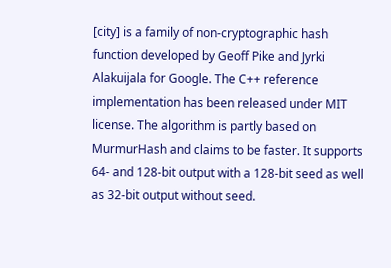[city] is a family of non-cryptographic hash function developed by Geoff Pike and Jyrki Alakuijala for Google. The C++ reference implementation has been released under MIT license. The algorithm is partly based on MurmurHash and claims to be faster. It supports 64- and 128-bit output with a 128-bit seed as well as 32-bit output without seed.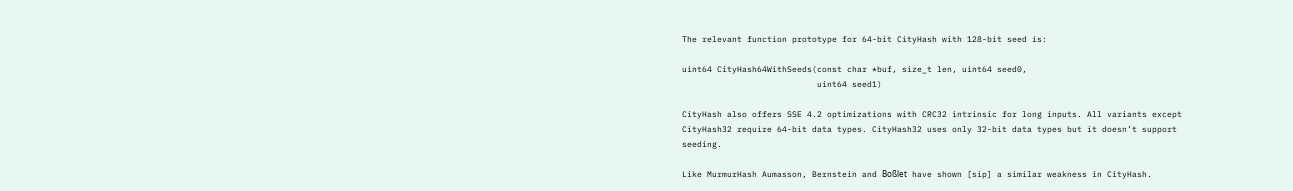The relevant function prototype for 64-bit CityHash with 128-bit seed is:

uint64 CityHash64WithSeeds(const char *buf, size_t len, uint64 seed0,
                           uint64 seed1)

CityHash also offers SSE 4.2 optimizations with CRC32 intrinsic for long inputs. All variants except CityHash32 require 64-bit data types. CityHash32 uses only 32-bit data types but it doesn’t support seeding.

Like MurmurHash Aumasson, Bernstein and Boßlet have shown [sip] a similar weakness in CityHash.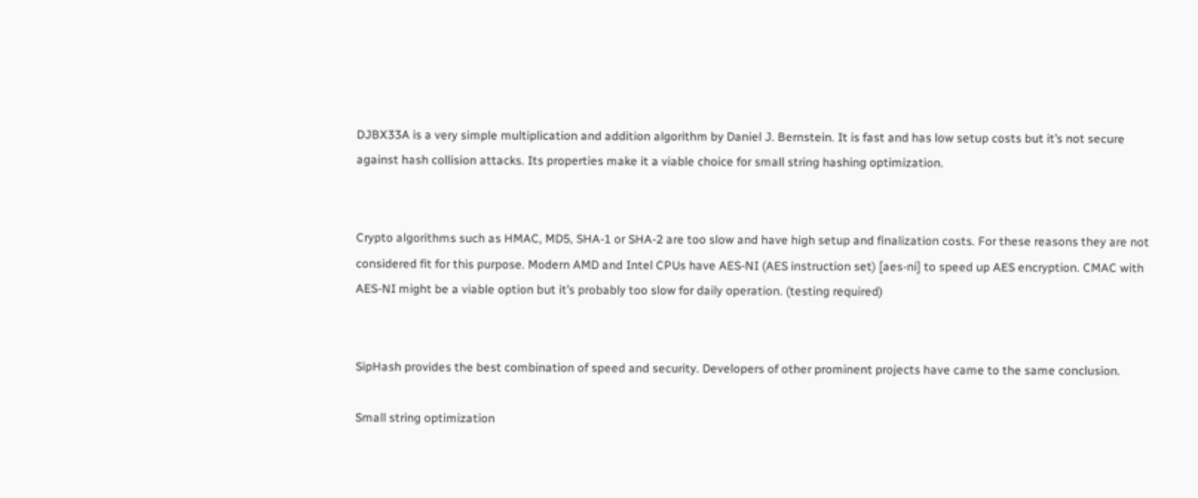DJBX33A is a very simple multiplication and addition algorithm by Daniel J. Bernstein. It is fast and has low setup costs but it’s not secure against hash collision attacks. Its properties make it a viable choice for small string hashing optimization.


Crypto algorithms such as HMAC, MD5, SHA-1 or SHA-2 are too slow and have high setup and finalization costs. For these reasons they are not considered fit for this purpose. Modern AMD and Intel CPUs have AES-NI (AES instruction set) [aes-ni] to speed up AES encryption. CMAC with AES-NI might be a viable option but it’s probably too slow for daily operation. (testing required)


SipHash provides the best combination of speed and security. Developers of other prominent projects have came to the same conclusion.

Small string optimization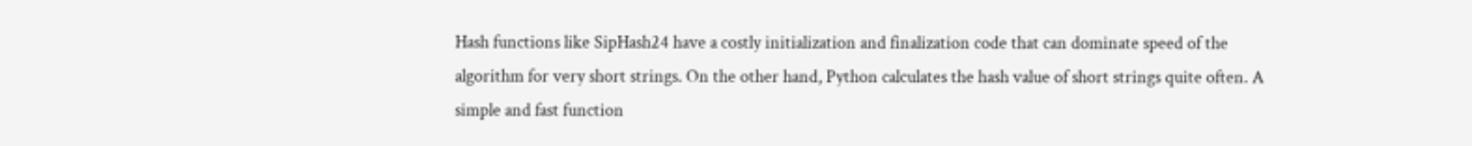Hash functions like SipHash24 have a costly initialization and finalization code that can dominate speed of the algorithm for very short strings. On the other hand, Python calculates the hash value of short strings quite often. A simple and fast function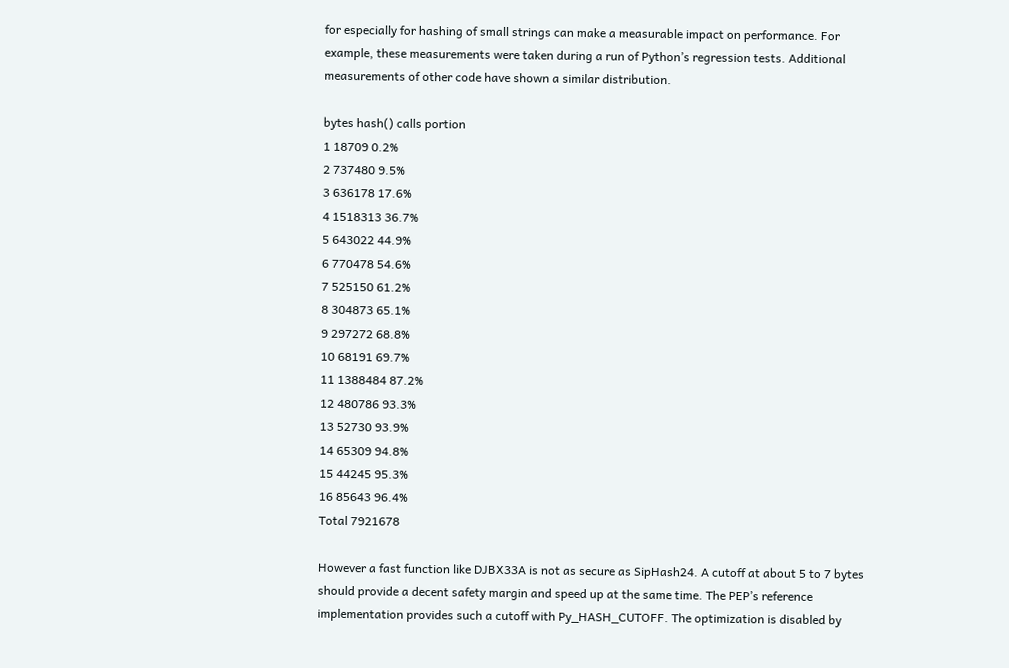for especially for hashing of small strings can make a measurable impact on performance. For example, these measurements were taken during a run of Python’s regression tests. Additional measurements of other code have shown a similar distribution.

bytes hash() calls portion
1 18709 0.2%
2 737480 9.5%
3 636178 17.6%
4 1518313 36.7%
5 643022 44.9%
6 770478 54.6%
7 525150 61.2%
8 304873 65.1%
9 297272 68.8%
10 68191 69.7%
11 1388484 87.2%
12 480786 93.3%
13 52730 93.9%
14 65309 94.8%
15 44245 95.3%
16 85643 96.4%
Total 7921678

However a fast function like DJBX33A is not as secure as SipHash24. A cutoff at about 5 to 7 bytes should provide a decent safety margin and speed up at the same time. The PEP’s reference implementation provides such a cutoff with Py_HASH_CUTOFF. The optimization is disabled by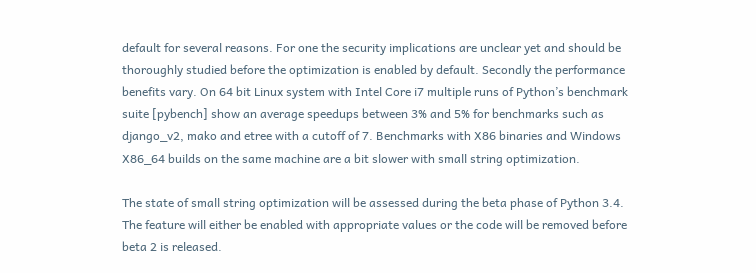default for several reasons. For one the security implications are unclear yet and should be thoroughly studied before the optimization is enabled by default. Secondly the performance benefits vary. On 64 bit Linux system with Intel Core i7 multiple runs of Python’s benchmark suite [pybench] show an average speedups between 3% and 5% for benchmarks such as django_v2, mako and etree with a cutoff of 7. Benchmarks with X86 binaries and Windows X86_64 builds on the same machine are a bit slower with small string optimization.

The state of small string optimization will be assessed during the beta phase of Python 3.4. The feature will either be enabled with appropriate values or the code will be removed before beta 2 is released.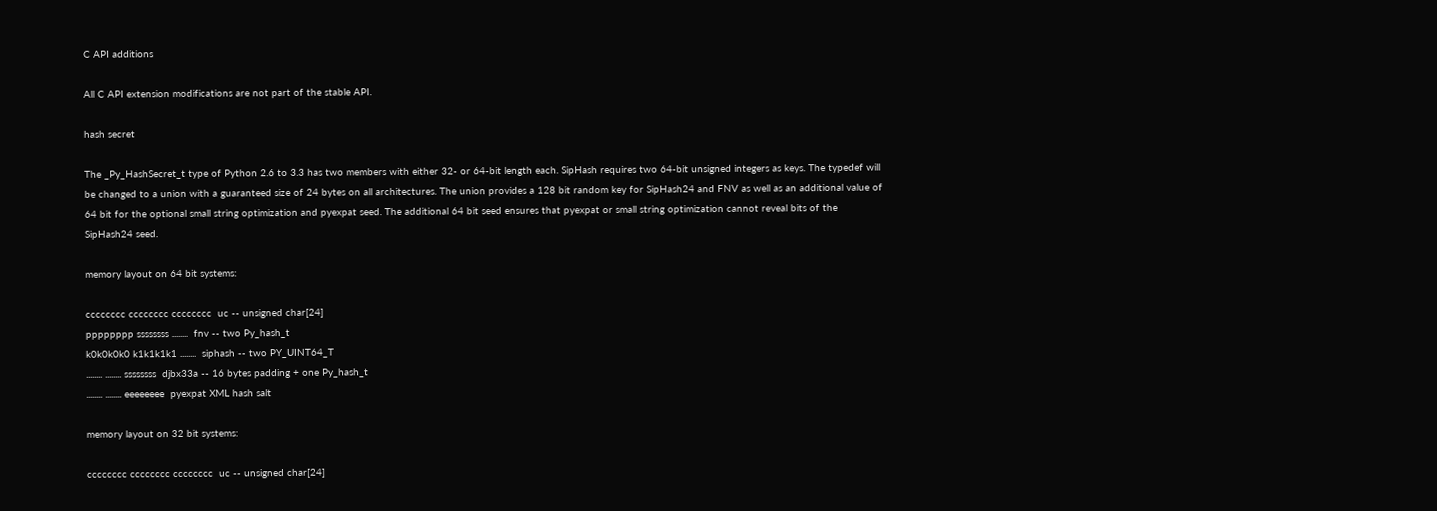C API additions

All C API extension modifications are not part of the stable API.

hash secret

The _Py_HashSecret_t type of Python 2.6 to 3.3 has two members with either 32- or 64-bit length each. SipHash requires two 64-bit unsigned integers as keys. The typedef will be changed to a union with a guaranteed size of 24 bytes on all architectures. The union provides a 128 bit random key for SipHash24 and FNV as well as an additional value of 64 bit for the optional small string optimization and pyexpat seed. The additional 64 bit seed ensures that pyexpat or small string optimization cannot reveal bits of the SipHash24 seed.

memory layout on 64 bit systems:

cccccccc cccccccc cccccccc  uc -- unsigned char[24]
pppppppp ssssssss ........  fnv -- two Py_hash_t
k0k0k0k0 k1k1k1k1 ........  siphash -- two PY_UINT64_T
........ ........ ssssssss  djbx33a -- 16 bytes padding + one Py_hash_t
........ ........ eeeeeeee  pyexpat XML hash salt

memory layout on 32 bit systems:

cccccccc cccccccc cccccccc  uc -- unsigned char[24]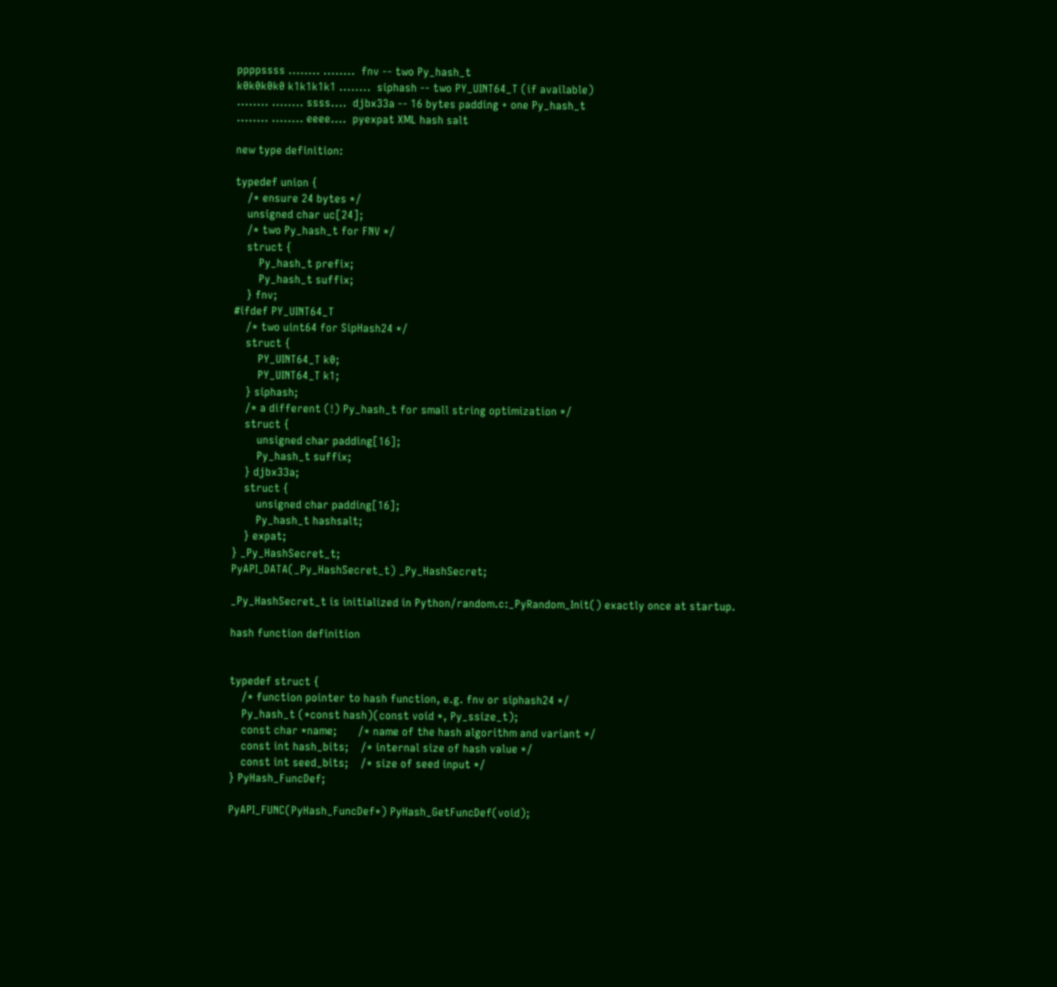ppppssss ........ ........  fnv -- two Py_hash_t
k0k0k0k0 k1k1k1k1 ........  siphash -- two PY_UINT64_T (if available)
........ ........ ssss....  djbx33a -- 16 bytes padding + one Py_hash_t
........ ........ eeee....  pyexpat XML hash salt

new type definition:

typedef union {
    /* ensure 24 bytes */
    unsigned char uc[24];
    /* two Py_hash_t for FNV */
    struct {
        Py_hash_t prefix;
        Py_hash_t suffix;
    } fnv;
#ifdef PY_UINT64_T
    /* two uint64 for SipHash24 */
    struct {
        PY_UINT64_T k0;
        PY_UINT64_T k1;
    } siphash;
    /* a different (!) Py_hash_t for small string optimization */
    struct {
        unsigned char padding[16];
        Py_hash_t suffix;
    } djbx33a;
    struct {
        unsigned char padding[16];
        Py_hash_t hashsalt;
    } expat;
} _Py_HashSecret_t;
PyAPI_DATA(_Py_HashSecret_t) _Py_HashSecret;

_Py_HashSecret_t is initialized in Python/random.c:_PyRandom_Init() exactly once at startup.

hash function definition


typedef struct {
    /* function pointer to hash function, e.g. fnv or siphash24 */
    Py_hash_t (*const hash)(const void *, Py_ssize_t);
    const char *name;       /* name of the hash algorithm and variant */
    const int hash_bits;    /* internal size of hash value */
    const int seed_bits;    /* size of seed input */
} PyHash_FuncDef;

PyAPI_FUNC(PyHash_FuncDef*) PyHash_GetFuncDef(void);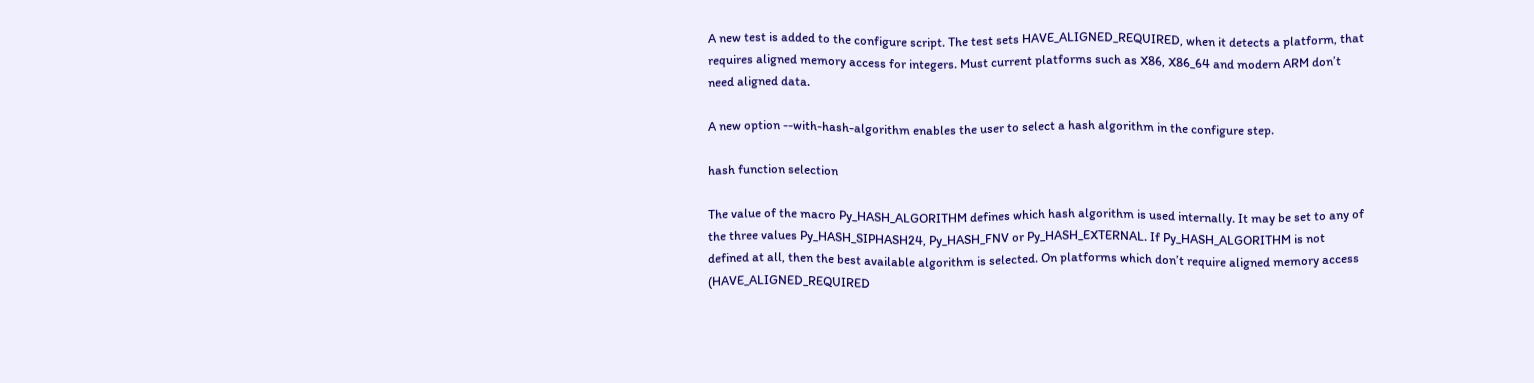A new test is added to the configure script. The test sets HAVE_ALIGNED_REQUIRED, when it detects a platform, that requires aligned memory access for integers. Must current platforms such as X86, X86_64 and modern ARM don’t need aligned data.

A new option --with-hash-algorithm enables the user to select a hash algorithm in the configure step.

hash function selection

The value of the macro Py_HASH_ALGORITHM defines which hash algorithm is used internally. It may be set to any of the three values Py_HASH_SIPHASH24, Py_HASH_FNV or Py_HASH_EXTERNAL. If Py_HASH_ALGORITHM is not defined at all, then the best available algorithm is selected. On platforms which don’t require aligned memory access (HAVE_ALIGNED_REQUIRED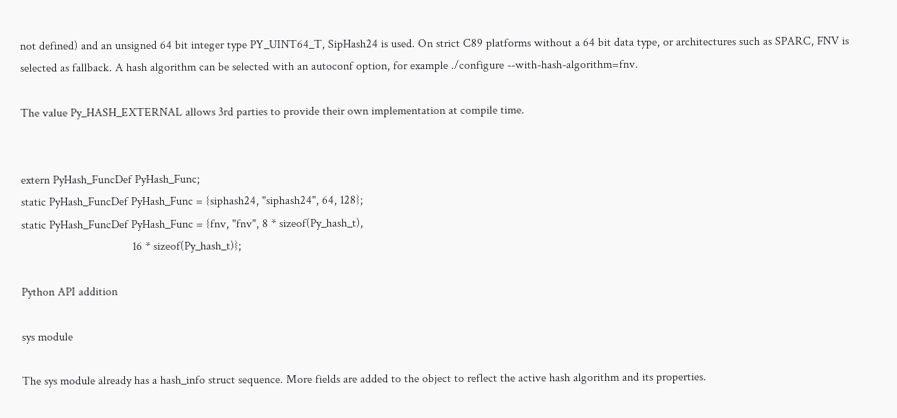not defined) and an unsigned 64 bit integer type PY_UINT64_T, SipHash24 is used. On strict C89 platforms without a 64 bit data type, or architectures such as SPARC, FNV is selected as fallback. A hash algorithm can be selected with an autoconf option, for example ./configure --with-hash-algorithm=fnv.

The value Py_HASH_EXTERNAL allows 3rd parties to provide their own implementation at compile time.


extern PyHash_FuncDef PyHash_Func;
static PyHash_FuncDef PyHash_Func = {siphash24, "siphash24", 64, 128};
static PyHash_FuncDef PyHash_Func = {fnv, "fnv", 8 * sizeof(Py_hash_t),
                                     16 * sizeof(Py_hash_t)};

Python API addition

sys module

The sys module already has a hash_info struct sequence. More fields are added to the object to reflect the active hash algorithm and its properties.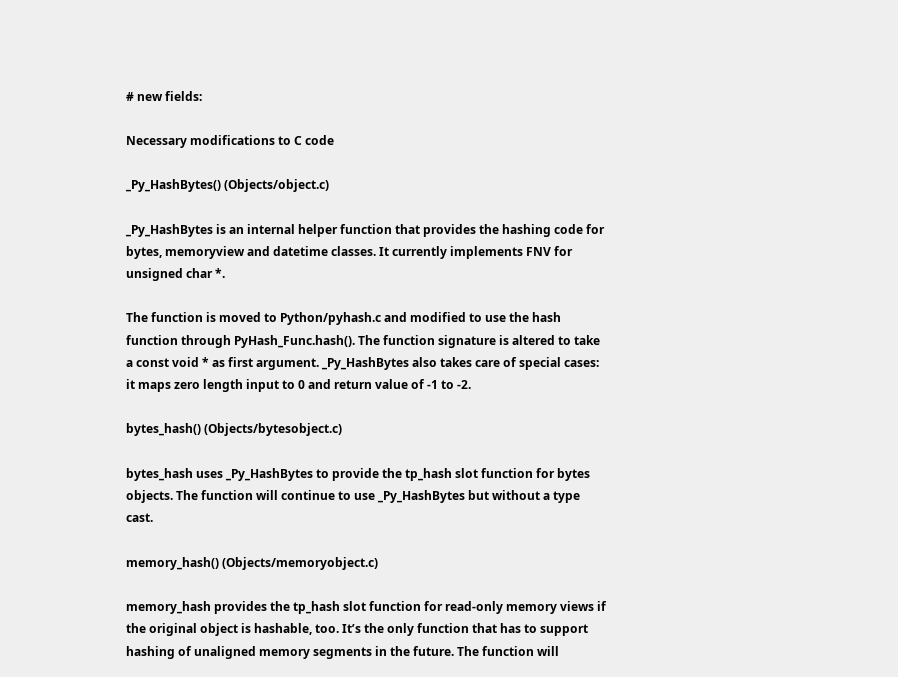# new fields:

Necessary modifications to C code

_Py_HashBytes() (Objects/object.c)

_Py_HashBytes is an internal helper function that provides the hashing code for bytes, memoryview and datetime classes. It currently implements FNV for unsigned char *.

The function is moved to Python/pyhash.c and modified to use the hash function through PyHash_Func.hash(). The function signature is altered to take a const void * as first argument. _Py_HashBytes also takes care of special cases: it maps zero length input to 0 and return value of -1 to -2.

bytes_hash() (Objects/bytesobject.c)

bytes_hash uses _Py_HashBytes to provide the tp_hash slot function for bytes objects. The function will continue to use _Py_HashBytes but without a type cast.

memory_hash() (Objects/memoryobject.c)

memory_hash provides the tp_hash slot function for read-only memory views if the original object is hashable, too. It’s the only function that has to support hashing of unaligned memory segments in the future. The function will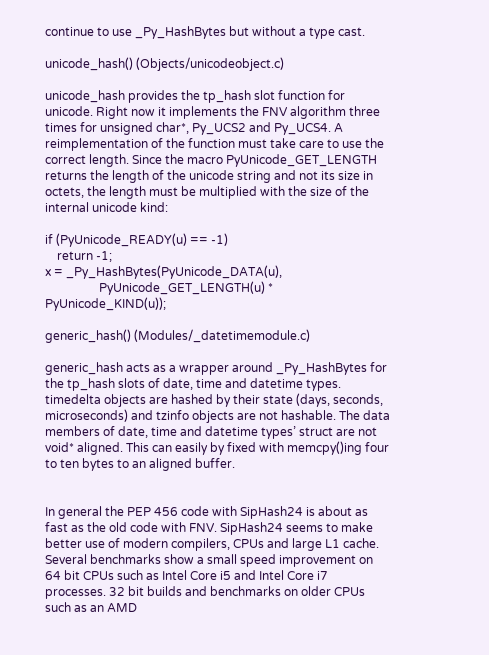continue to use _Py_HashBytes but without a type cast.

unicode_hash() (Objects/unicodeobject.c)

unicode_hash provides the tp_hash slot function for unicode. Right now it implements the FNV algorithm three times for unsigned char*, Py_UCS2 and Py_UCS4. A reimplementation of the function must take care to use the correct length. Since the macro PyUnicode_GET_LENGTH returns the length of the unicode string and not its size in octets, the length must be multiplied with the size of the internal unicode kind:

if (PyUnicode_READY(u) == -1)
    return -1;
x = _Py_HashBytes(PyUnicode_DATA(u),
                  PyUnicode_GET_LENGTH(u) * PyUnicode_KIND(u));

generic_hash() (Modules/_datetimemodule.c)

generic_hash acts as a wrapper around _Py_HashBytes for the tp_hash slots of date, time and datetime types. timedelta objects are hashed by their state (days, seconds, microseconds) and tzinfo objects are not hashable. The data members of date, time and datetime types’ struct are not void* aligned. This can easily by fixed with memcpy()ing four to ten bytes to an aligned buffer.


In general the PEP 456 code with SipHash24 is about as fast as the old code with FNV. SipHash24 seems to make better use of modern compilers, CPUs and large L1 cache. Several benchmarks show a small speed improvement on 64 bit CPUs such as Intel Core i5 and Intel Core i7 processes. 32 bit builds and benchmarks on older CPUs such as an AMD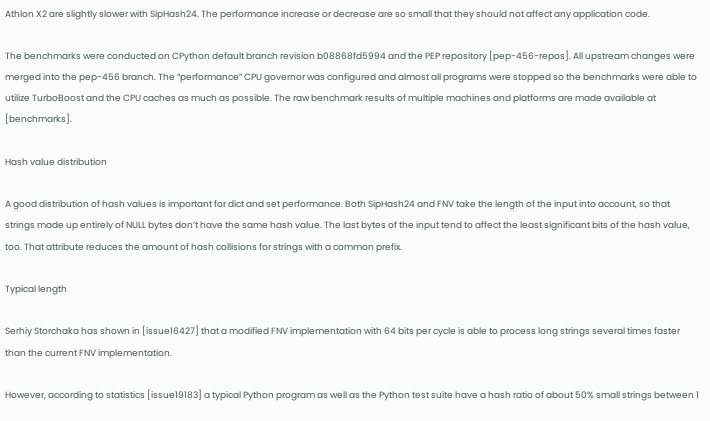Athlon X2 are slightly slower with SipHash24. The performance increase or decrease are so small that they should not affect any application code.

The benchmarks were conducted on CPython default branch revision b08868fd5994 and the PEP repository [pep-456-repos]. All upstream changes were merged into the pep-456 branch. The “performance” CPU governor was configured and almost all programs were stopped so the benchmarks were able to utilize TurboBoost and the CPU caches as much as possible. The raw benchmark results of multiple machines and platforms are made available at [benchmarks].

Hash value distribution

A good distribution of hash values is important for dict and set performance. Both SipHash24 and FNV take the length of the input into account, so that strings made up entirely of NULL bytes don’t have the same hash value. The last bytes of the input tend to affect the least significant bits of the hash value, too. That attribute reduces the amount of hash collisions for strings with a common prefix.

Typical length

Serhiy Storchaka has shown in [issue16427] that a modified FNV implementation with 64 bits per cycle is able to process long strings several times faster than the current FNV implementation.

However, according to statistics [issue19183] a typical Python program as well as the Python test suite have a hash ratio of about 50% small strings between 1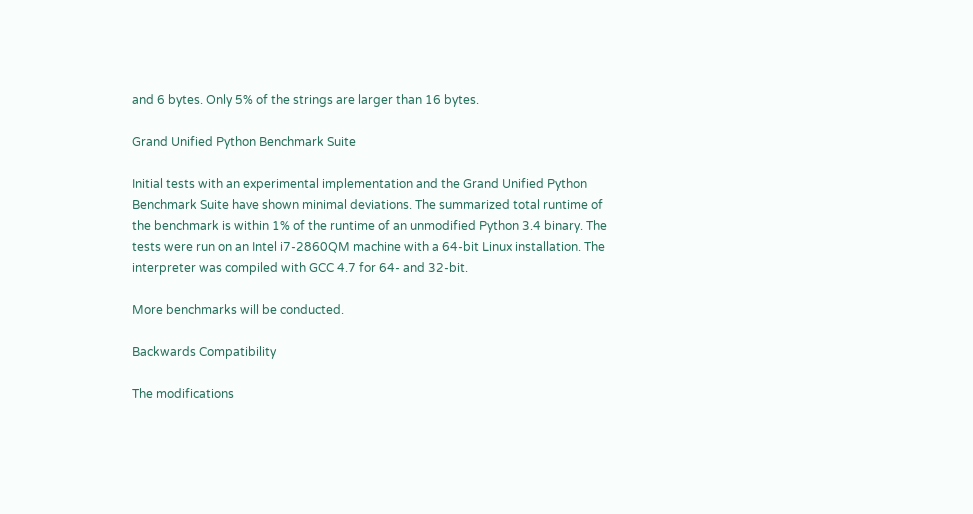and 6 bytes. Only 5% of the strings are larger than 16 bytes.

Grand Unified Python Benchmark Suite

Initial tests with an experimental implementation and the Grand Unified Python Benchmark Suite have shown minimal deviations. The summarized total runtime of the benchmark is within 1% of the runtime of an unmodified Python 3.4 binary. The tests were run on an Intel i7-2860QM machine with a 64-bit Linux installation. The interpreter was compiled with GCC 4.7 for 64- and 32-bit.

More benchmarks will be conducted.

Backwards Compatibility

The modifications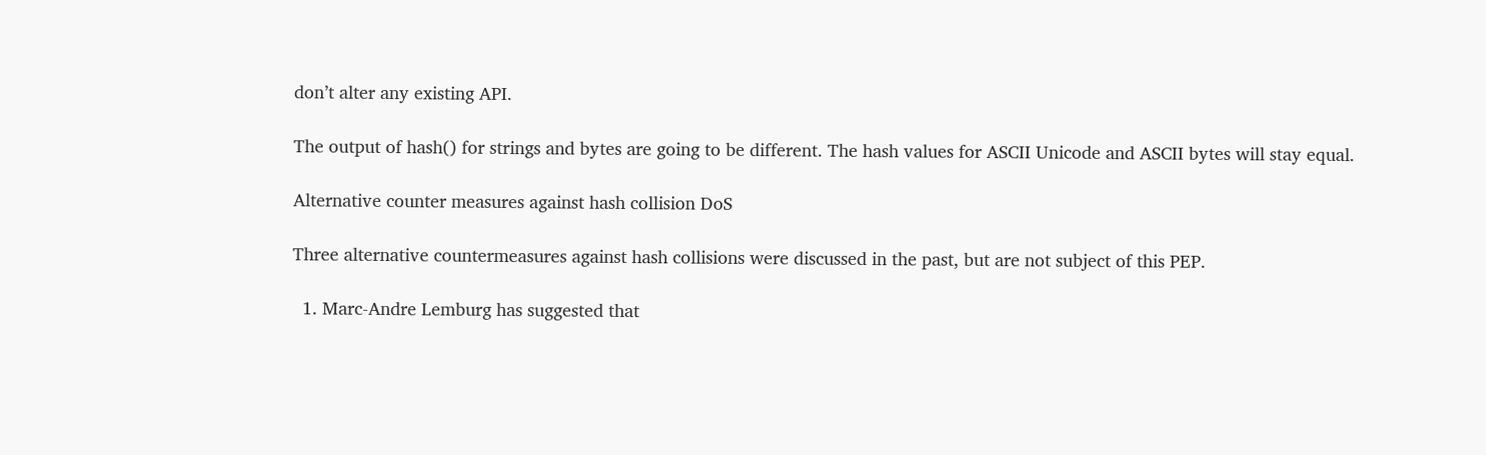don’t alter any existing API.

The output of hash() for strings and bytes are going to be different. The hash values for ASCII Unicode and ASCII bytes will stay equal.

Alternative counter measures against hash collision DoS

Three alternative countermeasures against hash collisions were discussed in the past, but are not subject of this PEP.

  1. Marc-Andre Lemburg has suggested that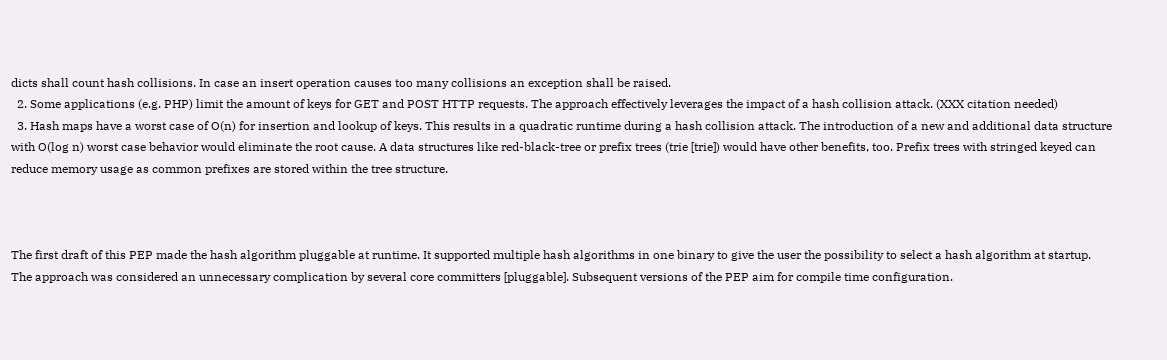dicts shall count hash collisions. In case an insert operation causes too many collisions an exception shall be raised.
  2. Some applications (e.g. PHP) limit the amount of keys for GET and POST HTTP requests. The approach effectively leverages the impact of a hash collision attack. (XXX citation needed)
  3. Hash maps have a worst case of O(n) for insertion and lookup of keys. This results in a quadratic runtime during a hash collision attack. The introduction of a new and additional data structure with O(log n) worst case behavior would eliminate the root cause. A data structures like red-black-tree or prefix trees (trie [trie]) would have other benefits, too. Prefix trees with stringed keyed can reduce memory usage as common prefixes are stored within the tree structure.



The first draft of this PEP made the hash algorithm pluggable at runtime. It supported multiple hash algorithms in one binary to give the user the possibility to select a hash algorithm at startup. The approach was considered an unnecessary complication by several core committers [pluggable]. Subsequent versions of the PEP aim for compile time configuration.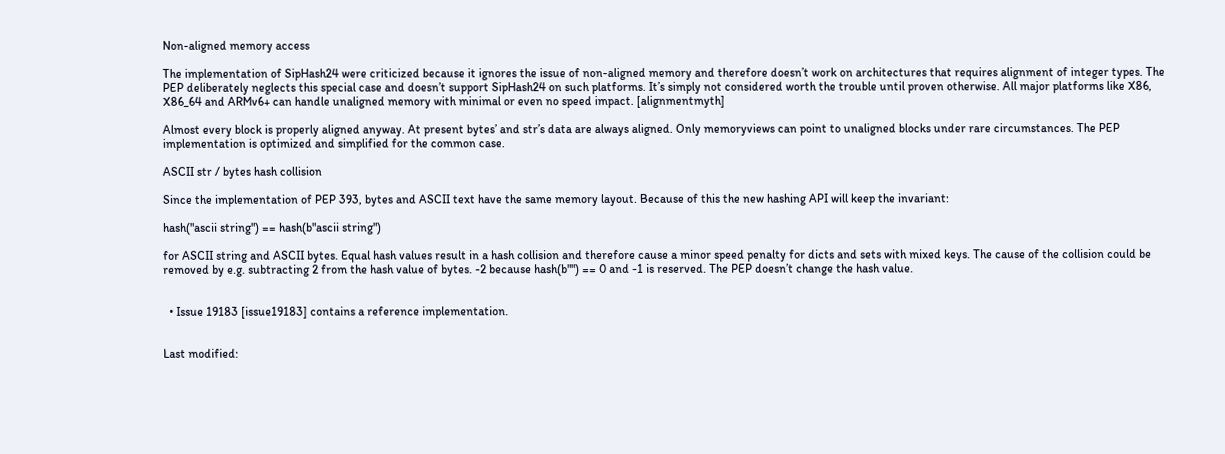Non-aligned memory access

The implementation of SipHash24 were criticized because it ignores the issue of non-aligned memory and therefore doesn’t work on architectures that requires alignment of integer types. The PEP deliberately neglects this special case and doesn’t support SipHash24 on such platforms. It’s simply not considered worth the trouble until proven otherwise. All major platforms like X86, X86_64 and ARMv6+ can handle unaligned memory with minimal or even no speed impact. [alignmentmyth]

Almost every block is properly aligned anyway. At present bytes’ and str’s data are always aligned. Only memoryviews can point to unaligned blocks under rare circumstances. The PEP implementation is optimized and simplified for the common case.

ASCII str / bytes hash collision

Since the implementation of PEP 393, bytes and ASCII text have the same memory layout. Because of this the new hashing API will keep the invariant:

hash("ascii string") == hash(b"ascii string")

for ASCII string and ASCII bytes. Equal hash values result in a hash collision and therefore cause a minor speed penalty for dicts and sets with mixed keys. The cause of the collision could be removed by e.g. subtracting 2 from the hash value of bytes. -2 because hash(b"") == 0 and -1 is reserved. The PEP doesn’t change the hash value.


  • Issue 19183 [issue19183] contains a reference implementation.


Last modified: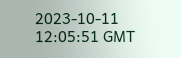2023-10-11 12:05:51 GMT